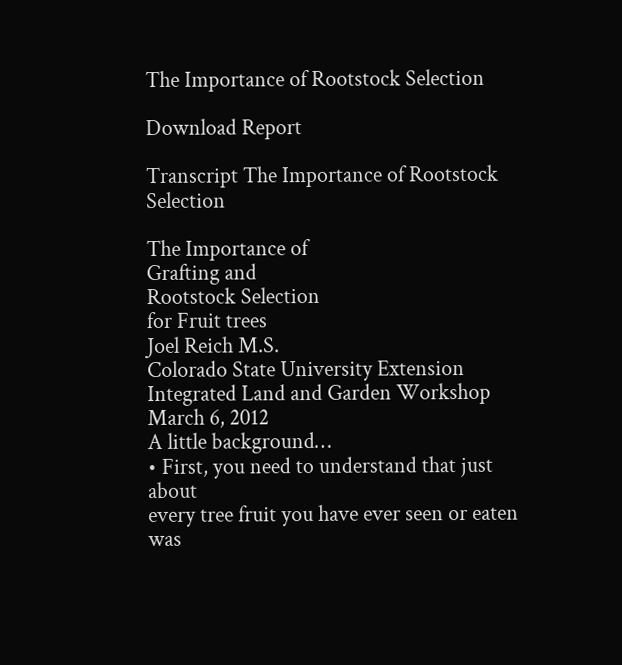The Importance of Rootstock Selection

Download Report

Transcript The Importance of Rootstock Selection

The Importance of
Grafting and
Rootstock Selection
for Fruit trees
Joel Reich M.S.
Colorado State University Extension
Integrated Land and Garden Workshop
March 6, 2012
A little background…
• First, you need to understand that just about
every tree fruit you have ever seen or eaten
was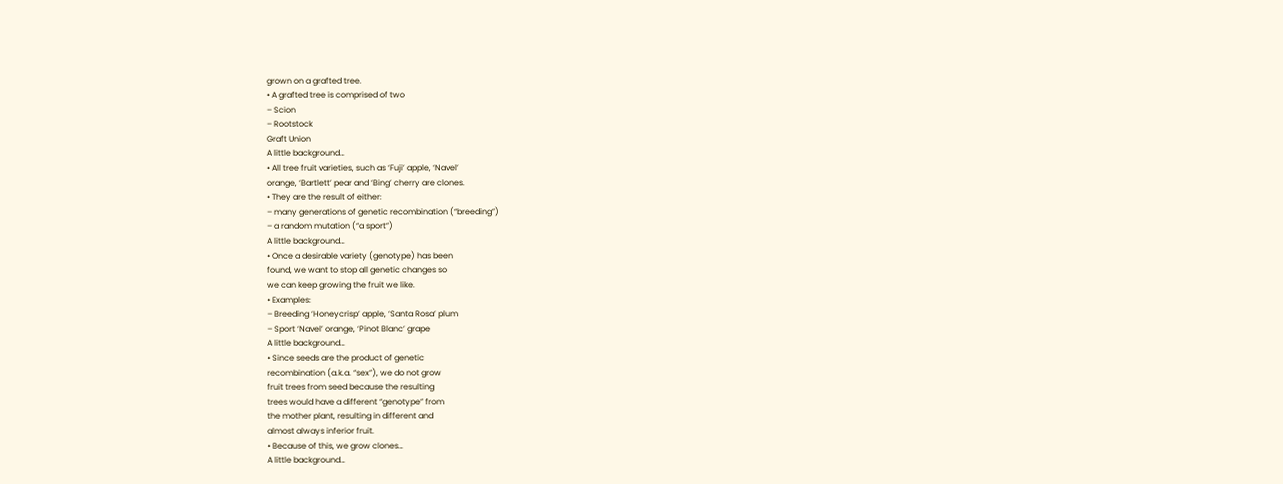grown on a grafted tree.
• A grafted tree is comprised of two
– Scion
– Rootstock
Graft Union
A little background…
• All tree fruit varieties, such as ‘Fuji’ apple, ‘Navel’
orange, ‘Bartlett’ pear and ‘Bing’ cherry are clones.
• They are the result of either:
– many generations of genetic recombination (“breeding”)
– a random mutation (“a sport”)
A little background…
• Once a desirable variety (genotype) has been
found, we want to stop all genetic changes so
we can keep growing the fruit we like.
• Examples:
– Breeding ‘Honeycrisp’ apple, ‘Santa Rosa’ plum
– Sport ‘Navel’ orange, ‘Pinot Blanc’ grape
A little background…
• Since seeds are the product of genetic
recombination (a.k.a. “sex”), we do not grow
fruit trees from seed because the resulting
trees would have a different “genotype” from
the mother plant, resulting in different and
almost always inferior fruit.
• Because of this, we grow clones…
A little background…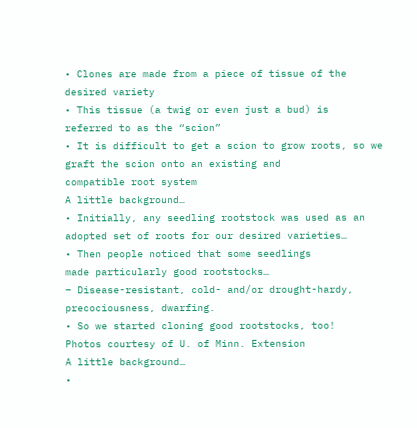• Clones are made from a piece of tissue of the
desired variety
• This tissue (a twig or even just a bud) is
referred to as the “scion”
• It is difficult to get a scion to grow roots, so we
graft the scion onto an existing and
compatible root system
A little background…
• Initially, any seedling rootstock was used as an
adopted set of roots for our desired varieties…
• Then people noticed that some seedlings
made particularly good rootstocks…
– Disease-resistant, cold- and/or drought-hardy,
precociousness, dwarfing.
• So we started cloning good rootstocks, too!
Photos courtesy of U. of Minn. Extension
A little background…
•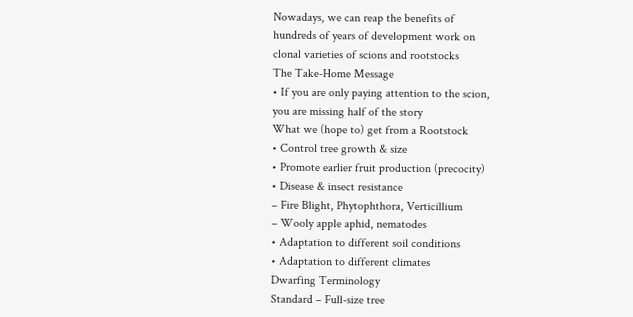Nowadays, we can reap the benefits of
hundreds of years of development work on
clonal varieties of scions and rootstocks
The Take-Home Message
• If you are only paying attention to the scion,
you are missing half of the story
What we (hope to) get from a Rootstock
• Control tree growth & size
• Promote earlier fruit production (precocity)
• Disease & insect resistance
– Fire Blight, Phytophthora, Verticillium
– Wooly apple aphid, nematodes
• Adaptation to different soil conditions
• Adaptation to different climates
Dwarfing Terminology
Standard – Full-size tree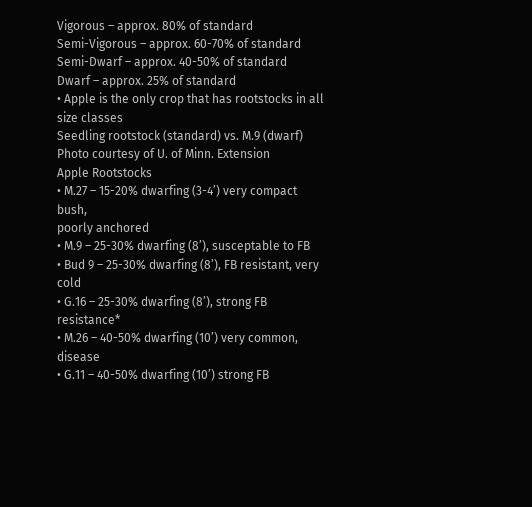Vigorous – approx. 80% of standard
Semi-Vigorous – approx. 60-70% of standard
Semi-Dwarf – approx. 40-50% of standard
Dwarf – approx. 25% of standard
• Apple is the only crop that has rootstocks in all
size classes
Seedling rootstock (standard) vs. M.9 (dwarf)
Photo courtesy of U. of Minn. Extension
Apple Rootstocks
• M.27 – 15-20% dwarfing (3-4’) very compact bush,
poorly anchored
• M.9 – 25-30% dwarfing (8’), susceptable to FB
• Bud 9 – 25-30% dwarfing (8’), FB resistant, very cold
• G.16 – 25-30% dwarfing (8’), strong FB resistance*
• M.26 – 40-50% dwarfing (10’) very common, disease
• G.11 – 40-50% dwarfing (10’) strong FB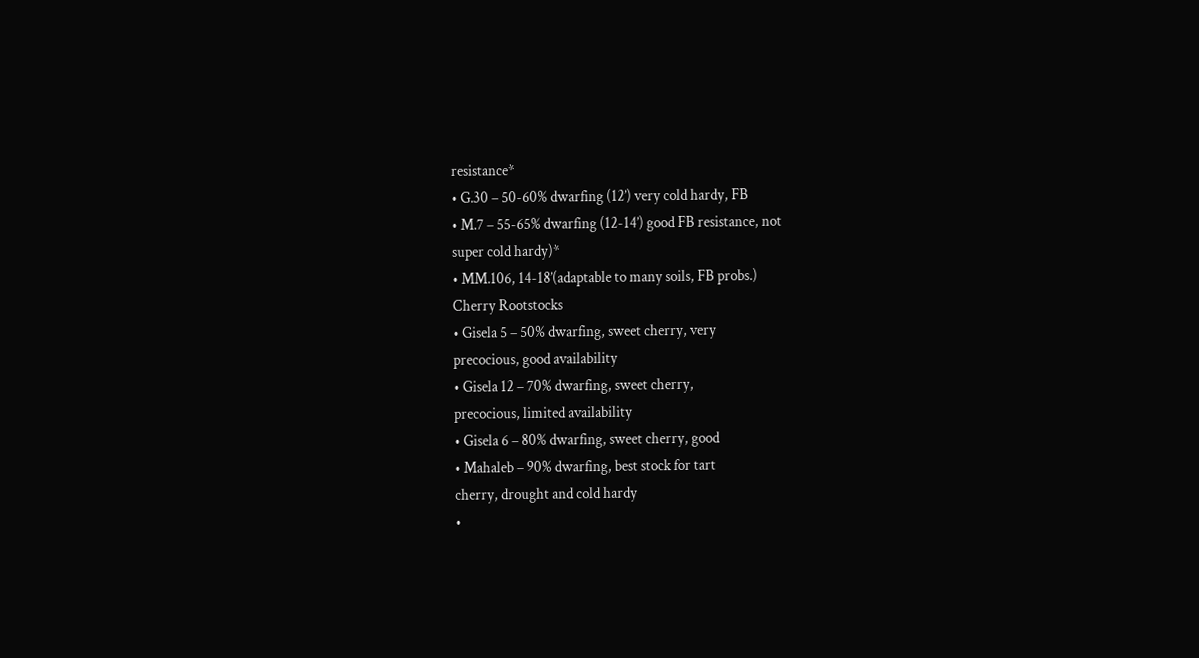resistance*
• G.30 – 50-60% dwarfing (12’) very cold hardy, FB
• M.7 – 55-65% dwarfing (12-14’) good FB resistance, not
super cold hardy)*
• MM.106, 14-18’(adaptable to many soils, FB probs.)
Cherry Rootstocks
• Gisela 5 – 50% dwarfing, sweet cherry, very
precocious, good availability
• Gisela 12 – 70% dwarfing, sweet cherry,
precocious, limited availability
• Gisela 6 – 80% dwarfing, sweet cherry, good
• Mahaleb – 90% dwarfing, best stock for tart
cherry, drought and cold hardy
•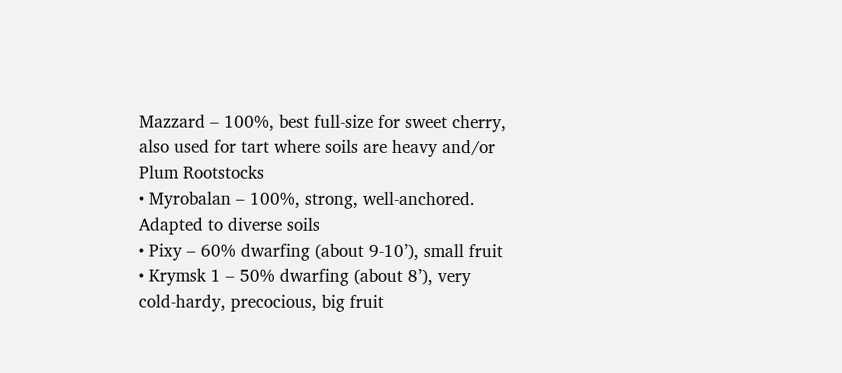Mazzard – 100%, best full-size for sweet cherry,
also used for tart where soils are heavy and/or
Plum Rootstocks
• Myrobalan – 100%, strong, well-anchored.
Adapted to diverse soils
• Pixy – 60% dwarfing (about 9-10’), small fruit
• Krymsk 1 – 50% dwarfing (about 8’), very
cold-hardy, precocious, big fruit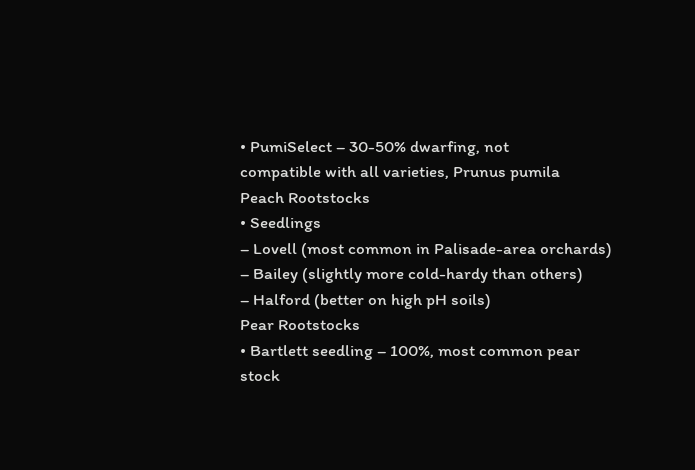• PumiSelect – 30-50% dwarfing, not
compatible with all varieties, Prunus pumila
Peach Rootstocks
• Seedlings
– Lovell (most common in Palisade-area orchards)
– Bailey (slightly more cold-hardy than others)
– Halford (better on high pH soils)
Pear Rootstocks
• Bartlett seedling – 100%, most common pear
stock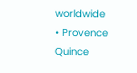worldwide
• Provence Quince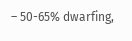– 50-65% dwarfing,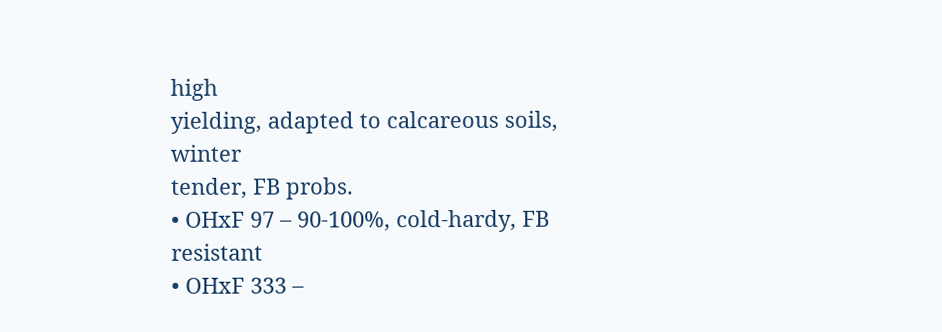high
yielding, adapted to calcareous soils, winter
tender, FB probs.
• OHxF 97 – 90-100%, cold-hardy, FB resistant
• OHxF 333 –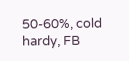50-60%, cold hardy, FB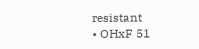resistant
• OHxF 51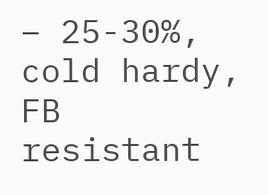– 25-30%, cold hardy, FB resistant